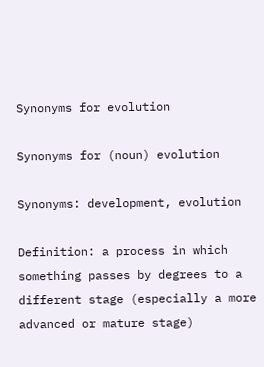Synonyms for evolution

Synonyms for (noun) evolution

Synonyms: development, evolution

Definition: a process in which something passes by degrees to a different stage (especially a more advanced or mature stage)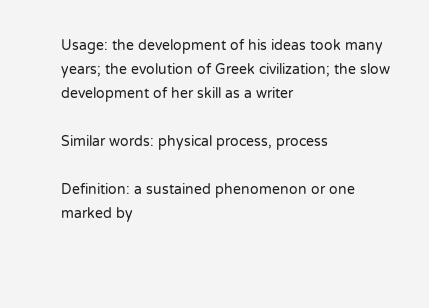Usage: the development of his ideas took many years; the evolution of Greek civilization; the slow development of her skill as a writer

Similar words: physical process, process

Definition: a sustained phenomenon or one marked by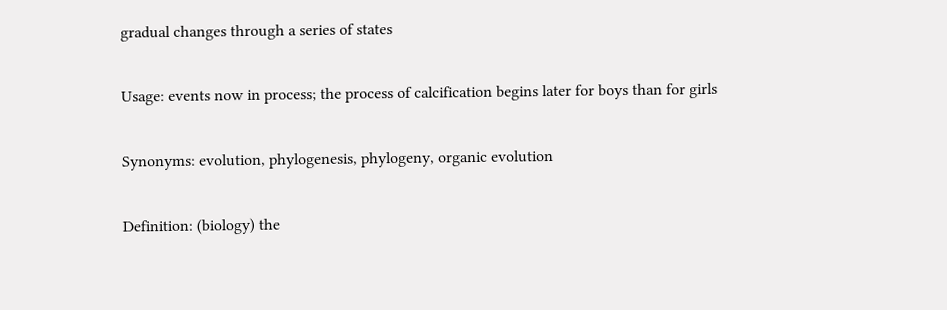gradual changes through a series of states

Usage: events now in process; the process of calcification begins later for boys than for girls

Synonyms: evolution, phylogenesis, phylogeny, organic evolution

Definition: (biology) the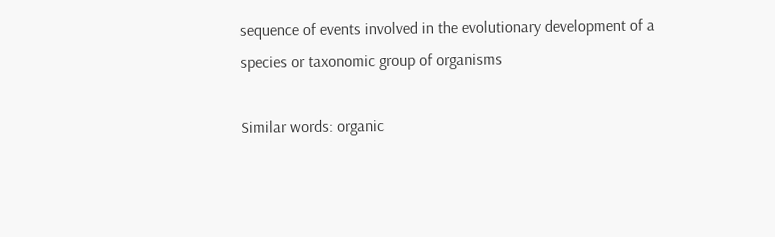sequence of events involved in the evolutionary development of a species or taxonomic group of organisms

Similar words: organic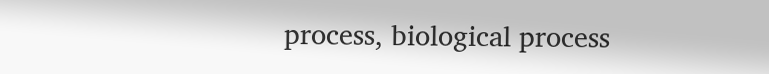process, biological process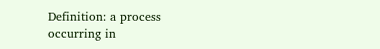Definition: a process occurring in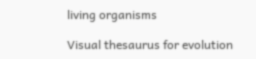living organisms

Visual thesaurus for evolution